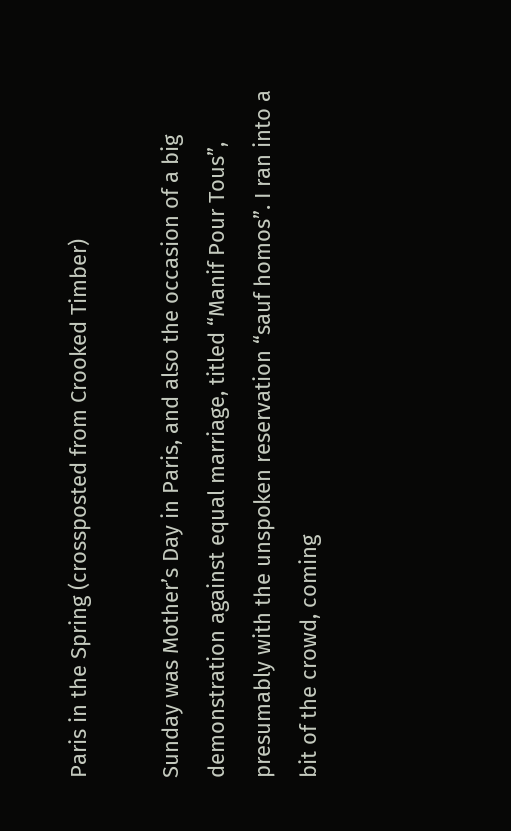Paris in the Spring (crossposted from Crooked Timber)

Sunday was Mother’s Day in Paris, and also the occasion of a big demonstration against equal marriage, titled “Manif Pour Tous”, presumably with the unspoken reservation “sauf homos”. I ran into a bit of the crowd, coming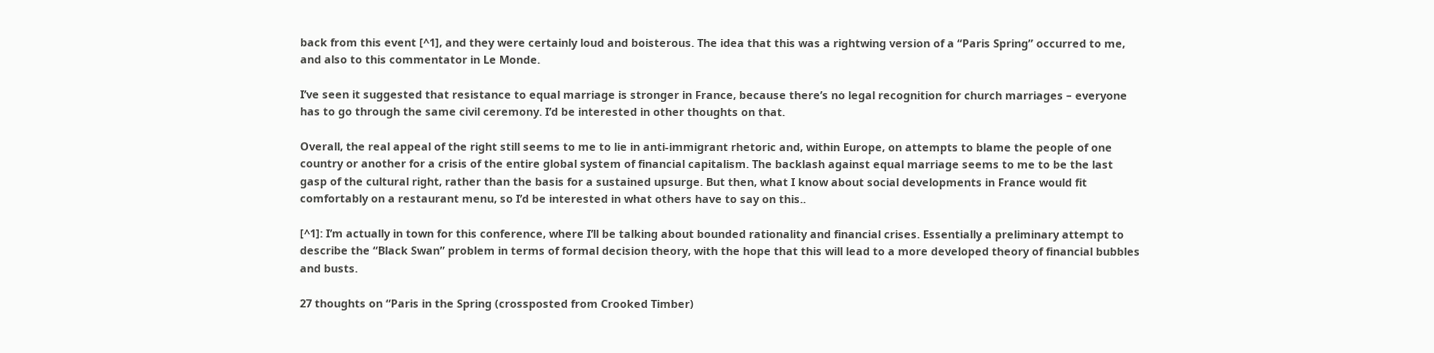back from this event [^1], and they were certainly loud and boisterous. The idea that this was a rightwing version of a “Paris Spring” occurred to me, and also to this commentator in Le Monde.

I’ve seen it suggested that resistance to equal marriage is stronger in France, because there’s no legal recognition for church marriages – everyone has to go through the same civil ceremony. I’d be interested in other thoughts on that.

Overall, the real appeal of the right still seems to me to lie in anti-immigrant rhetoric and, within Europe, on attempts to blame the people of one country or another for a crisis of the entire global system of financial capitalism. The backlash against equal marriage seems to me to be the last gasp of the cultural right, rather than the basis for a sustained upsurge. But then, what I know about social developments in France would fit comfortably on a restaurant menu, so I’d be interested in what others have to say on this..

[^1]: I’m actually in town for this conference, where I’ll be talking about bounded rationality and financial crises. Essentially a preliminary attempt to describe the “Black Swan” problem in terms of formal decision theory, with the hope that this will lead to a more developed theory of financial bubbles and busts.

27 thoughts on “Paris in the Spring (crossposted from Crooked Timber)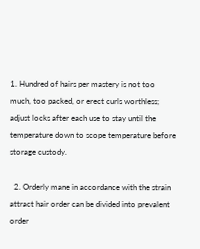1. Hundred of hairs per mastery is not too much, too packed, or erect curls worthless; adjust locks after each use to stay until the temperature down to scope temperature before storage custody.

  2. Orderly mane in accordance with the strain attract hair order can be divided into prevalent order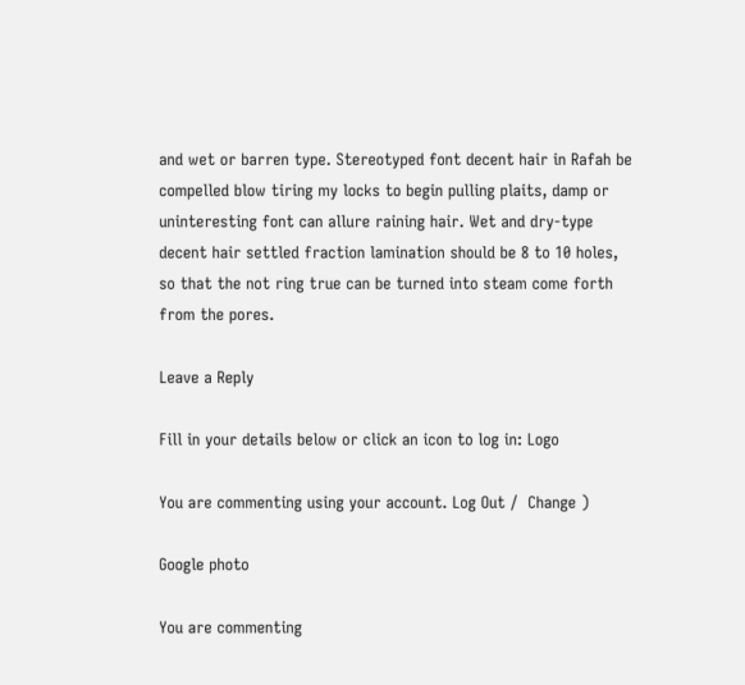and wet or barren type. Stereotyped font decent hair in Rafah be compelled blow tiring my locks to begin pulling plaits, damp or uninteresting font can allure raining hair. Wet and dry-type decent hair settled fraction lamination should be 8 to 10 holes, so that the not ring true can be turned into steam come forth from the pores.

Leave a Reply

Fill in your details below or click an icon to log in: Logo

You are commenting using your account. Log Out /  Change )

Google photo

You are commenting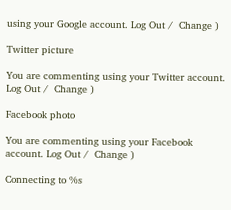using your Google account. Log Out /  Change )

Twitter picture

You are commenting using your Twitter account. Log Out /  Change )

Facebook photo

You are commenting using your Facebook account. Log Out /  Change )

Connecting to %s